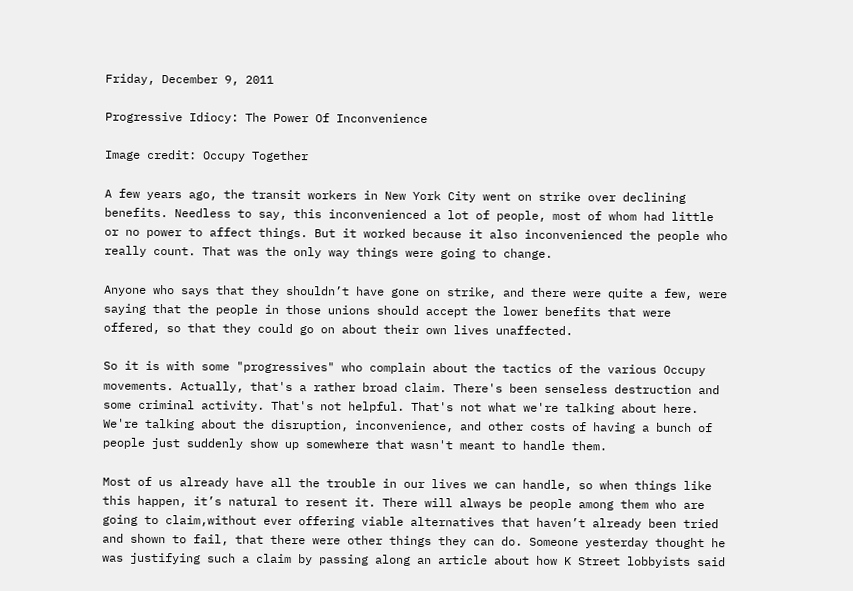Friday, December 9, 2011

Progressive Idiocy: The Power Of Inconvenience

Image credit: Occupy Together

A few years ago, the transit workers in New York City went on strike over declining benefits. Needless to say, this inconvenienced a lot of people, most of whom had little or no power to affect things. But it worked because it also inconvenienced the people who really count. That was the only way things were going to change.

Anyone who says that they shouldn’t have gone on strike, and there were quite a few, were saying that the people in those unions should accept the lower benefits that were offered, so that they could go on about their own lives unaffected.

So it is with some "progressives" who complain about the tactics of the various Occupy movements. Actually, that's a rather broad claim. There's been senseless destruction and some criminal activity. That's not helpful. That's not what we're talking about here. We're talking about the disruption, inconvenience, and other costs of having a bunch of people just suddenly show up somewhere that wasn't meant to handle them.

Most of us already have all the trouble in our lives we can handle, so when things like this happen, it’s natural to resent it. There will always be people among them who are going to claim,without ever offering viable alternatives that haven’t already been tried and shown to fail, that there were other things they can do. Someone yesterday thought he was justifying such a claim by passing along an article about how K Street lobbyists said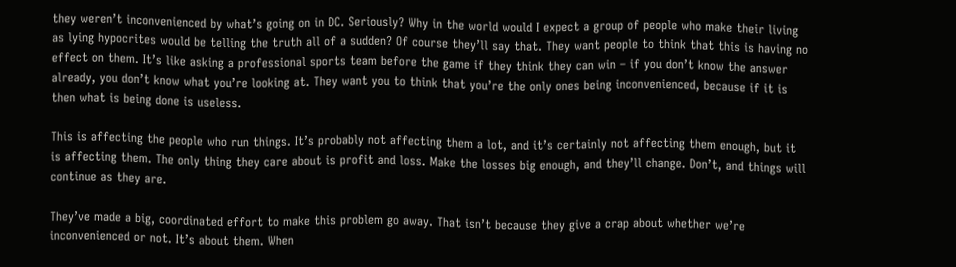they weren’t inconvenienced by what’s going on in DC. Seriously? Why in the world would I expect a group of people who make their living as lying hypocrites would be telling the truth all of a sudden? Of course they’ll say that. They want people to think that this is having no effect on them. It’s like asking a professional sports team before the game if they think they can win – if you don’t know the answer already, you don’t know what you’re looking at. They want you to think that you’re the only ones being inconvenienced, because if it is then what is being done is useless.

This is affecting the people who run things. It’s probably not affecting them a lot, and it’s certainly not affecting them enough, but it is affecting them. The only thing they care about is profit and loss. Make the losses big enough, and they’ll change. Don’t, and things will continue as they are.

They’ve made a big, coordinated effort to make this problem go away. That isn’t because they give a crap about whether we’re inconvenienced or not. It’s about them. When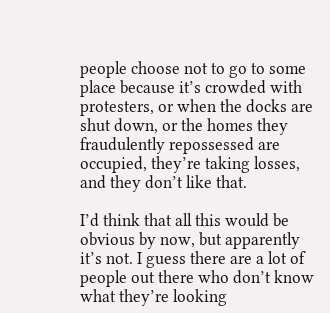people choose not to go to some place because it’s crowded with protesters, or when the docks are shut down, or the homes they fraudulently repossessed are occupied, they’re taking losses, and they don’t like that.

I’d think that all this would be obvious by now, but apparently it’s not. I guess there are a lot of people out there who don’t know what they’re looking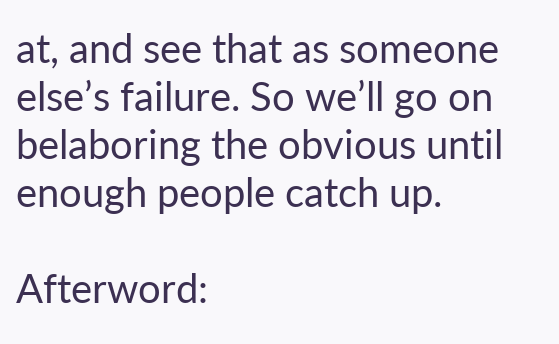at, and see that as someone else’s failure. So we’ll go on belaboring the obvious until enough people catch up.

Afterword: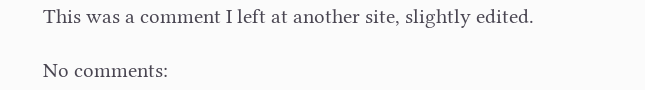This was a comment I left at another site, slightly edited.

No comments: